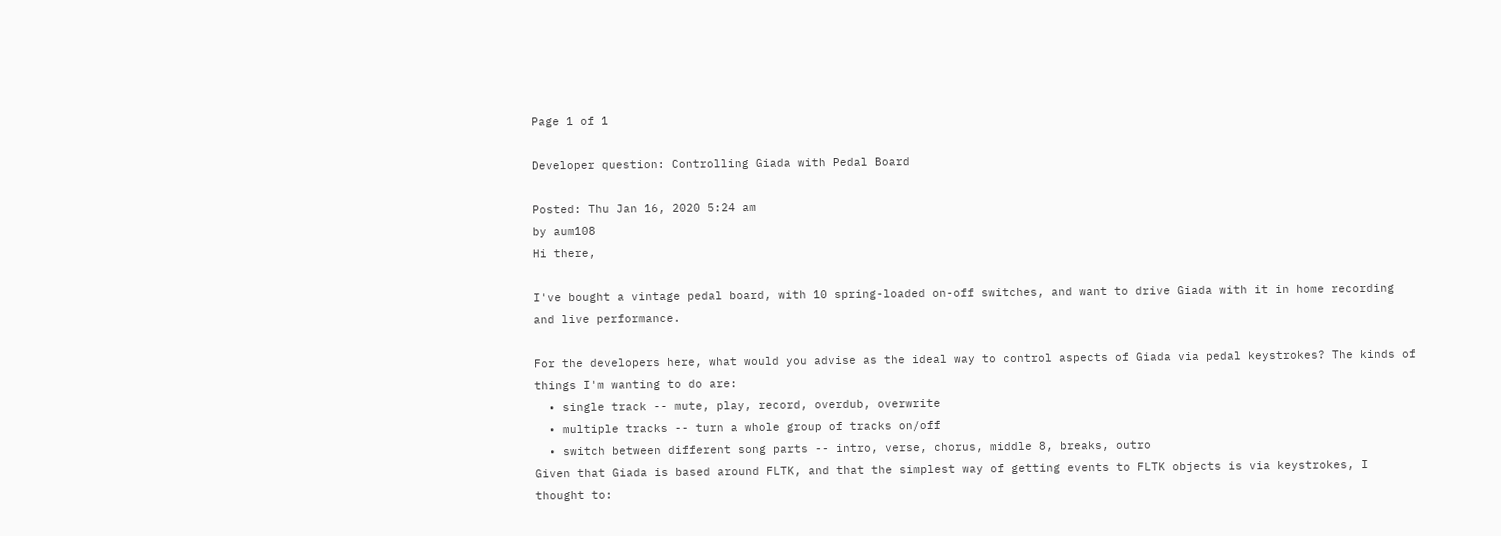Page 1 of 1

Developer question: Controlling Giada with Pedal Board

Posted: Thu Jan 16, 2020 5:24 am
by aum108
Hi there,

I've bought a vintage pedal board, with 10 spring-loaded on-off switches, and want to drive Giada with it in home recording and live performance.

For the developers here, what would you advise as the ideal way to control aspects of Giada via pedal keystrokes? The kinds of things I'm wanting to do are:
  • single track -- mute, play, record, overdub, overwrite
  • multiple tracks -- turn a whole group of tracks on/off
  • switch between different song parts -- intro, verse, chorus, middle 8, breaks, outro
Given that Giada is based around FLTK, and that the simplest way of getting events to FLTK objects is via keystrokes, I thought to: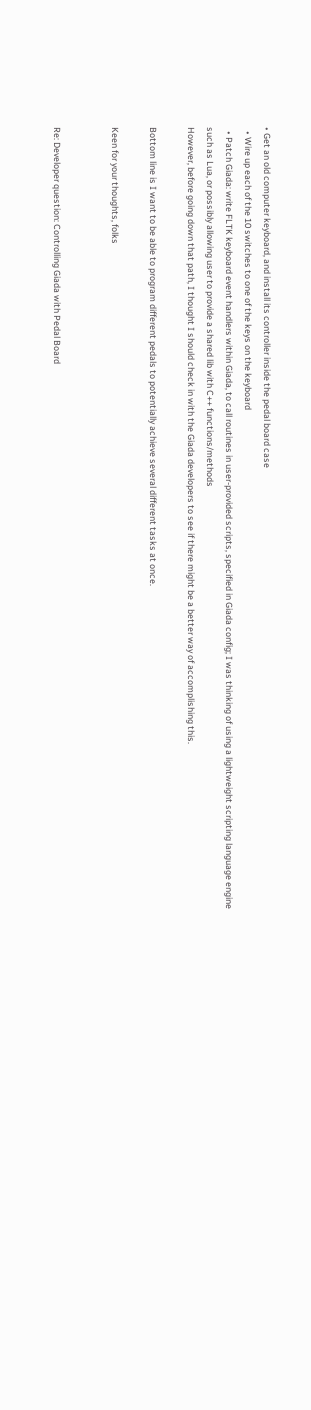• Get an old computer keyboard, and install its controller inside the pedal board case
  • Wire up each of the 10 switches to one of the keys on the keyboard
  • Patch Giada: write FLTK keyboard event handlers within Giada, to call routines in user-provided scripts, specified in Giada config; I was thinking of using a lightweight scripting language engine such as Lua, or possibly allowing user to provide a shared lib with C++ functions/methods
However, before going down that path, I thought I should check in with the Giada developers to see if there might be a better way of accomplishing this.

Bottom line is I want to be able to program different pedals to potentially achieve several different tasks at once.

Keen for your thoughts, folks


Re: Developer question: Controlling Giada with Pedal Board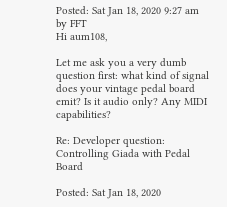Posted: Sat Jan 18, 2020 9:27 am
by FFT
Hi aum108,

Let me ask you a very dumb question first: what kind of signal does your vintage pedal board emit? Is it audio only? Any MIDI capabilities?

Re: Developer question: Controlling Giada with Pedal Board

Posted: Sat Jan 18, 2020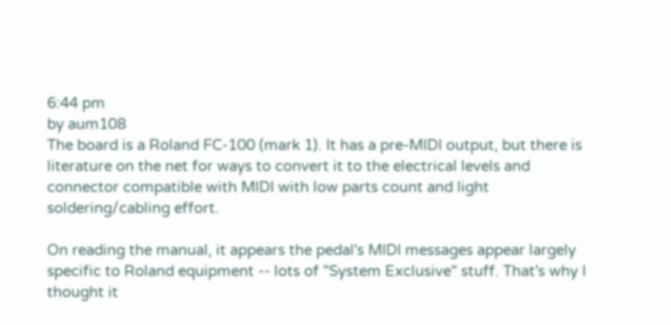6:44 pm
by aum108
The board is a Roland FC-100 (mark 1). It has a pre-MIDI output, but there is literature on the net for ways to convert it to the electrical levels and connector compatible with MIDI with low parts count and light soldering/cabling effort.

On reading the manual, it appears the pedal's MIDI messages appear largely specific to Roland equipment -- lots of "System Exclusive" stuff. That's why I thought it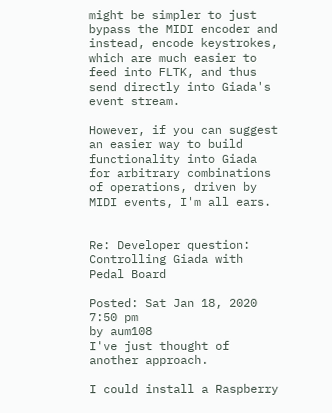might be simpler to just bypass the MIDI encoder and instead, encode keystrokes, which are much easier to feed into FLTK, and thus send directly into Giada's event stream.

However, if you can suggest an easier way to build functionality into Giada for arbitrary combinations of operations, driven by MIDI events, I'm all ears.


Re: Developer question: Controlling Giada with Pedal Board

Posted: Sat Jan 18, 2020 7:50 pm
by aum108
I've just thought of another approach.

I could install a Raspberry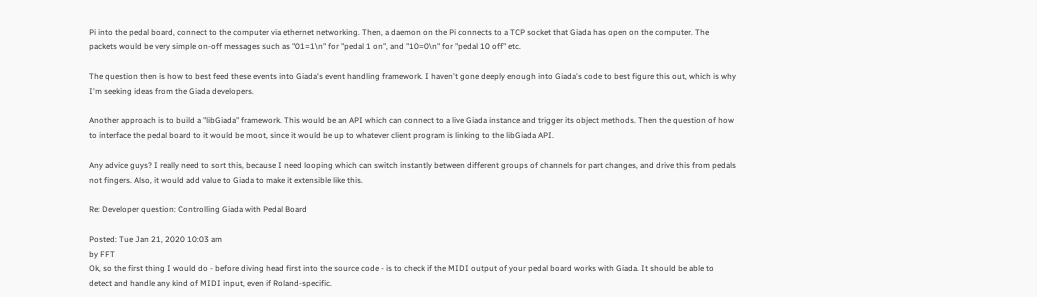Pi into the pedal board, connect to the computer via ethernet networking. Then, a daemon on the Pi connects to a TCP socket that Giada has open on the computer. The packets would be very simple on-off messages such as "01=1\n" for "pedal 1 on", and "10=0\n" for "pedal 10 off" etc.

The question then is how to best feed these events into Giada's event handling framework. I haven't gone deeply enough into Giada's code to best figure this out, which is why I'm seeking ideas from the Giada developers.

Another approach is to build a "libGiada" framework. This would be an API which can connect to a live Giada instance and trigger its object methods. Then the question of how to interface the pedal board to it would be moot, since it would be up to whatever client program is linking to the libGiada API.

Any advice guys? I really need to sort this, because I need looping which can switch instantly between different groups of channels for part changes, and drive this from pedals not fingers. Also, it would add value to Giada to make it extensible like this.

Re: Developer question: Controlling Giada with Pedal Board

Posted: Tue Jan 21, 2020 10:03 am
by FFT
Ok, so the first thing I would do - before diving head first into the source code - is to check if the MIDI output of your pedal board works with Giada. It should be able to detect and handle any kind of MIDI input, even if Roland-specific.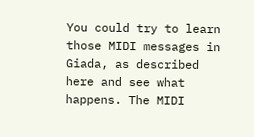You could try to learn those MIDI messages in Giada, as described here and see what happens. The MIDI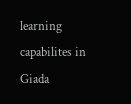learning capabilites in Giada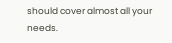should cover almost all your needs.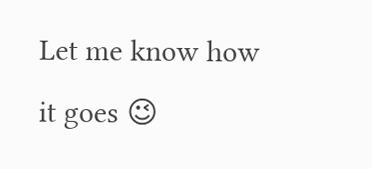Let me know how it goes 😉